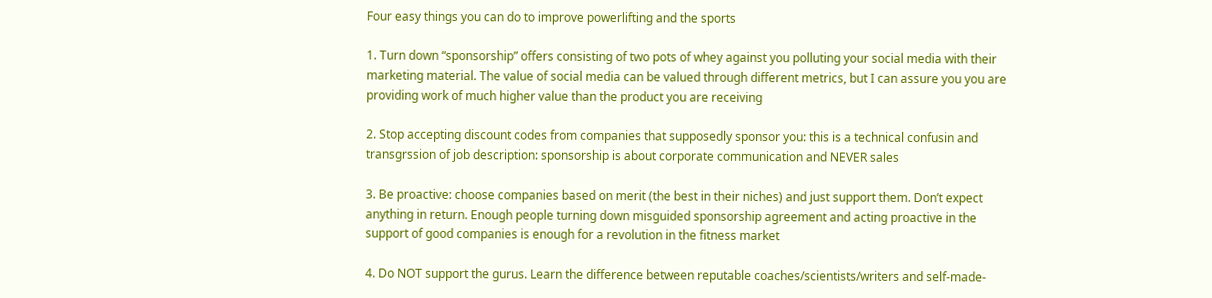Four easy things you can do to improve powerlifting and the sports

1. Turn down “sponsorship” offers consisting of two pots of whey against you polluting your social media with their marketing material. The value of social media can be valued through different metrics, but I can assure you you are providing work of much higher value than the product you are receiving

2. Stop accepting discount codes from companies that supposedly sponsor you: this is a technical confusin and transgrssion of job description: sponsorship is about corporate communication and NEVER sales

3. Be proactive: choose companies based on merit (the best in their niches) and just support them. Don’t expect anything in return. Enough people turning down misguided sponsorship agreement and acting proactive in the support of good companies is enough for a revolution in the fitness market

4. Do NOT support the gurus. Learn the difference between reputable coaches/scientists/writers and self-made-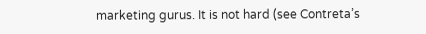marketing gurus. It is not hard (see Contreta’s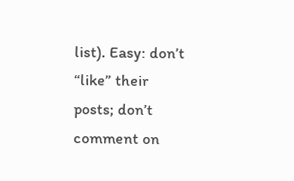list). Easy: don’t “like” their posts; don’t comment on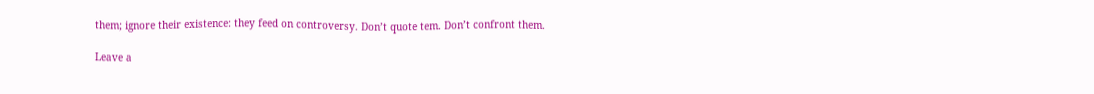them; ignore their existence: they feed on controversy. Don’t quote tem. Don’t confront them.

Leave a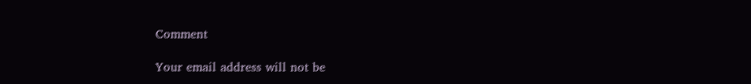Comment

Your email address will not be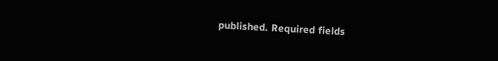published. Required fields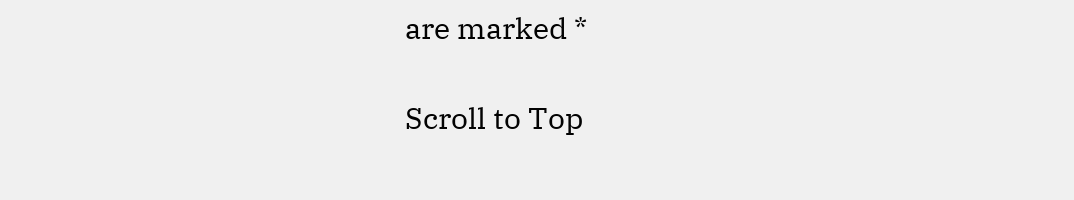are marked *

Scroll to Top